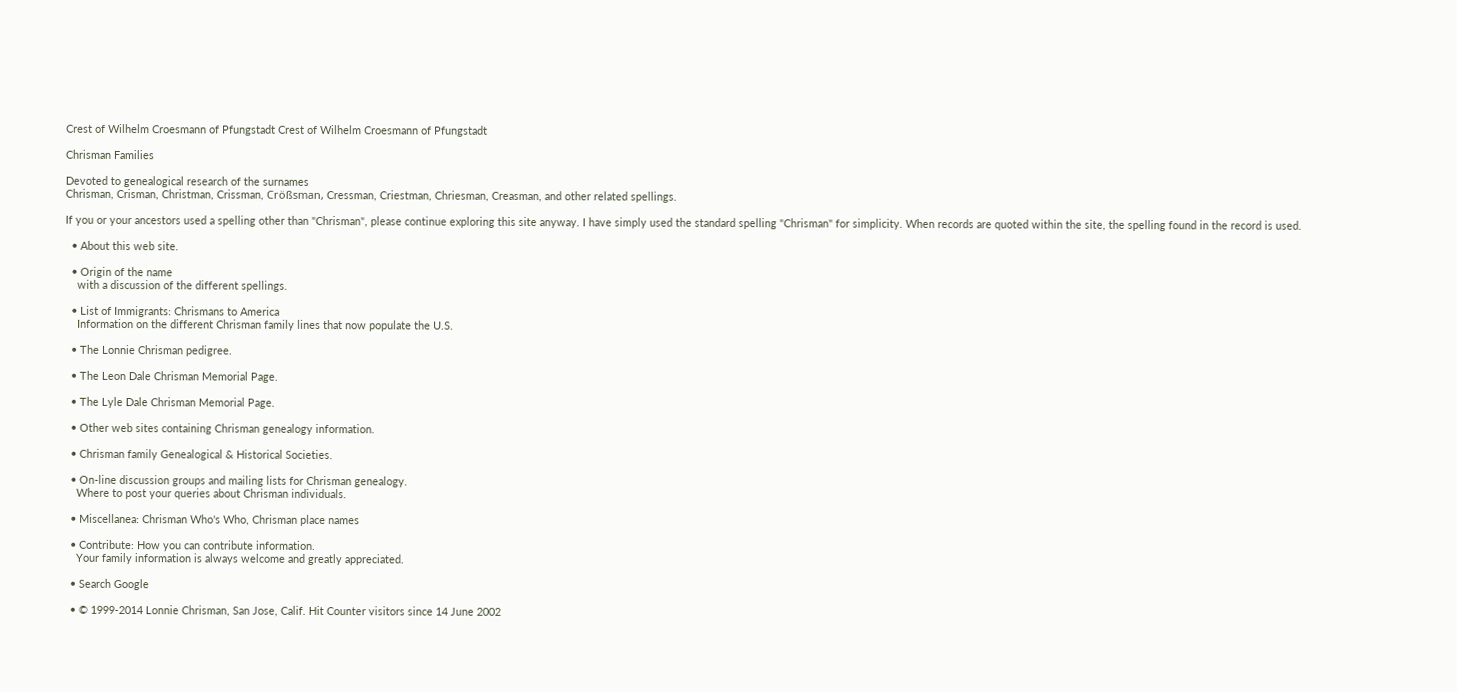Crest of Wilhelm Croesmann of Pfungstadt Crest of Wilhelm Croesmann of Pfungstadt

Chrisman Families

Devoted to genealogical research of the surnames
Chrisman, Crisman, Christman, Crissman, Crößsman, Cressman, Criestman, Chriesman, Creasman, and other related spellings.

If you or your ancestors used a spelling other than "Chrisman", please continue exploring this site anyway. I have simply used the standard spelling "Chrisman" for simplicity. When records are quoted within the site, the spelling found in the record is used.

  • About this web site.

  • Origin of the name
    with a discussion of the different spellings.

  • List of Immigrants: Chrismans to America
    Information on the different Chrisman family lines that now populate the U.S.

  • The Lonnie Chrisman pedigree.

  • The Leon Dale Chrisman Memorial Page.

  • The Lyle Dale Chrisman Memorial Page.

  • Other web sites containing Chrisman genealogy information.

  • Chrisman family Genealogical & Historical Societies.

  • On-line discussion groups and mailing lists for Chrisman genealogy.
    Where to post your queries about Chrisman individuals.

  • Miscellanea: Chrisman Who's Who, Chrisman place names

  • Contribute: How you can contribute information.
    Your family information is always welcome and greatly appreciated.

  • Search Google

  • © 1999-2014 Lonnie Chrisman, San Jose, Calif. Hit Counter visitors since 14 June 2002